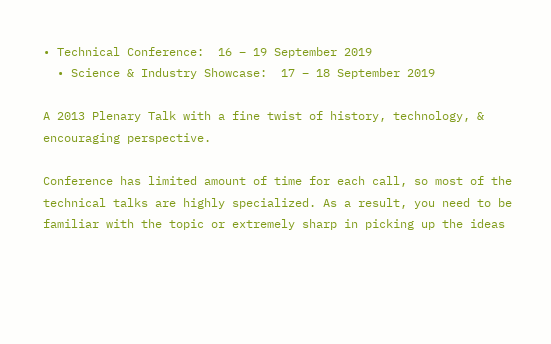• Technical Conference:  16 – 19 September 2019
  • Science & Industry Showcase:  17 – 18 September 2019

A 2013 Plenary Talk with a fine twist of history, technology, & encouraging perspective.

Conference has limited amount of time for each call, so most of the technical talks are highly specialized. As a result, you need to be familiar with the topic or extremely sharp in picking up the ideas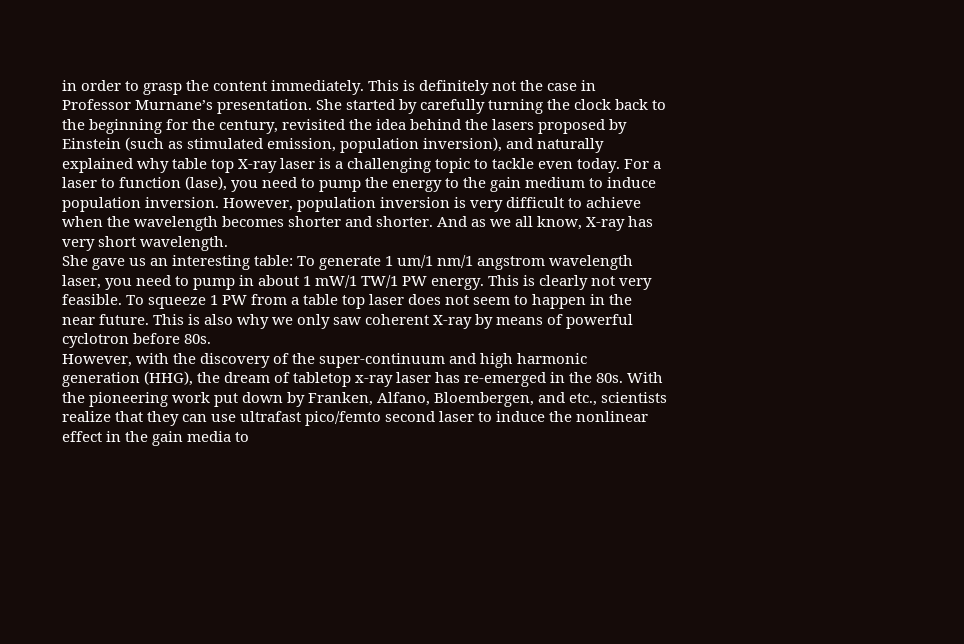in order to grasp the content immediately. This is definitely not the case in Professor Murnane’s presentation. She started by carefully turning the clock back to the beginning for the century, revisited the idea behind the lasers proposed by Einstein (such as stimulated emission, population inversion), and naturally explained why table top X-ray laser is a challenging topic to tackle even today. For a laser to function (lase), you need to pump the energy to the gain medium to induce population inversion. However, population inversion is very difficult to achieve when the wavelength becomes shorter and shorter. And as we all know, X-ray has very short wavelength.
She gave us an interesting table: To generate 1 um/1 nm/1 angstrom wavelength laser, you need to pump in about 1 mW/1 TW/1 PW energy. This is clearly not very feasible. To squeeze 1 PW from a table top laser does not seem to happen in the near future. This is also why we only saw coherent X-ray by means of powerful cyclotron before 80s.
However, with the discovery of the super-continuum and high harmonic generation (HHG), the dream of tabletop x-ray laser has re-emerged in the 80s. With the pioneering work put down by Franken, Alfano, Bloembergen, and etc., scientists realize that they can use ultrafast pico/femto second laser to induce the nonlinear effect in the gain media to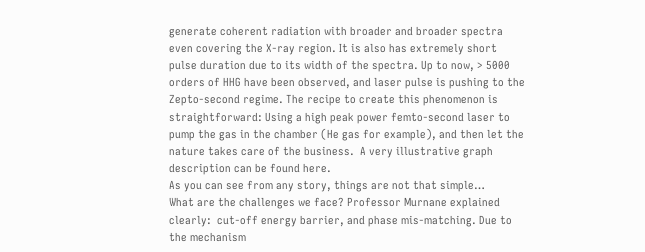generate coherent radiation with broader and broader spectra even covering the X-ray region. It is also has extremely short pulse duration due to its width of the spectra. Up to now, > 5000 orders of HHG have been observed, and laser pulse is pushing to the Zepto-second regime. The recipe to create this phenomenon is straightforward: Using a high peak power femto-second laser to pump the gas in the chamber (He gas for example), and then let the nature takes care of the business.  A very illustrative graph description can be found here.
As you can see from any story, things are not that simple…
What are the challenges we face? Professor Murnane explained clearly:  cut-off energy barrier, and phase mis-matching. Due to the mechanism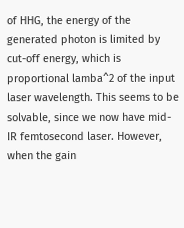of HHG, the energy of the generated photon is limited by cut-off energy, which is proportional lamba^2 of the input laser wavelength. This seems to be solvable, since we now have mid-IR femtosecond laser. However, when the gain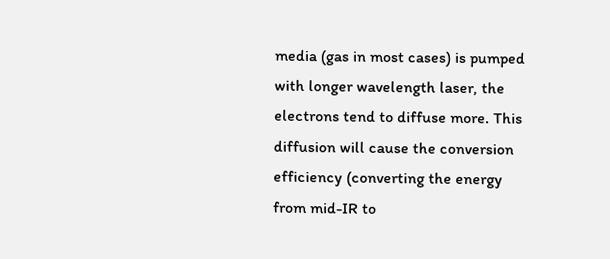media (gas in most cases) is pumped with longer wavelength laser, the electrons tend to diffuse more. This diffusion will cause the conversion efficiency (converting the energy from mid-IR to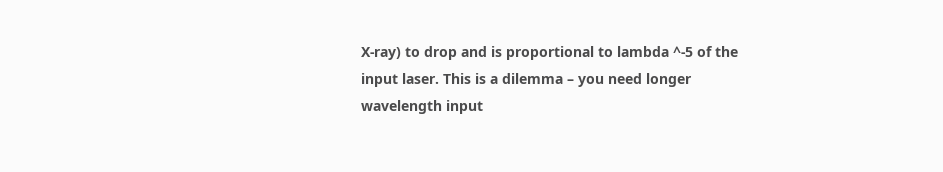X-ray) to drop and is proportional to lambda ^-5 of the input laser. This is a dilemma – you need longer wavelength input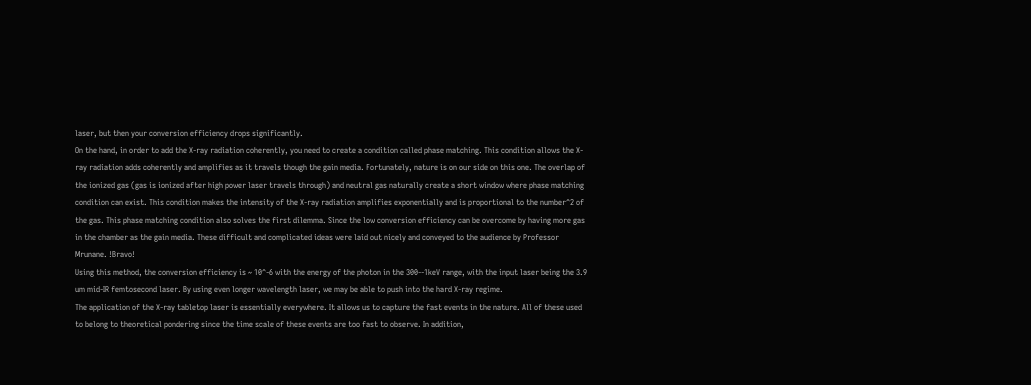laser, but then your conversion efficiency drops significantly.
On the hand, in order to add the X-ray radiation coherently, you need to create a condition called phase matching. This condition allows the X-ray radiation adds coherently and amplifies as it travels though the gain media. Fortunately, nature is on our side on this one. The overlap of the ionized gas (gas is ionized after high power laser travels through) and neutral gas naturally create a short window where phase matching condition can exist. This condition makes the intensity of the X-ray radiation amplifies exponentially and is proportional to the number^2 of the gas. This phase matching condition also solves the first dilemma. Since the low conversion efficiency can be overcome by having more gas in the chamber as the gain media. These difficult and complicated ideas were laid out nicely and conveyed to the audience by Professor Mrunane. !Bravo!
Using this method, the conversion efficiency is ~ 10^-6 with the energy of the photon in the 300--1keV range, with the input laser being the 3.9 um mid-IR femtosecond laser. By using even longer wavelength laser, we may be able to push into the hard X-ray regime.
The application of the X-ray tabletop laser is essentially everywhere. It allows us to capture the fast events in the nature. All of these used to belong to theoretical pondering since the time scale of these events are too fast to observe. In addition,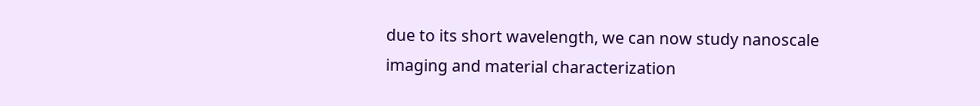due to its short wavelength, we can now study nanoscale imaging and material characterization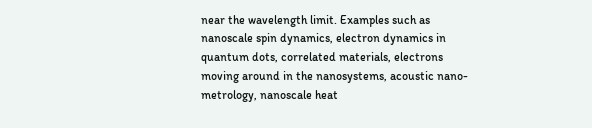near the wavelength limit. Examples such as nanoscale spin dynamics, electron dynamics in quantum dots, correlated materials, electrons moving around in the nanosystems, acoustic nano-metrology, nanoscale heat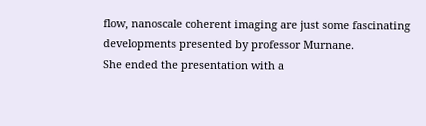flow, nanoscale coherent imaging are just some fascinating developments presented by professor Murnane.
She ended the presentation with a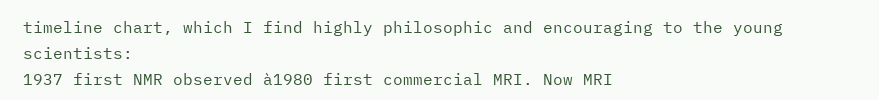timeline chart, which I find highly philosophic and encouraging to the young scientists:
1937 first NMR observed à1980 first commercial MRI. Now MRI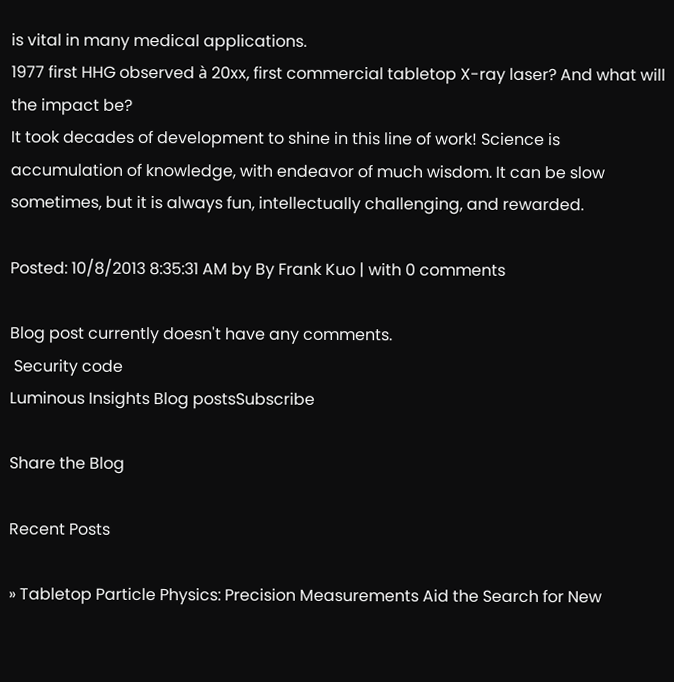is vital in many medical applications.
1977 first HHG observed à 20xx, first commercial tabletop X-ray laser? And what will the impact be?
It took decades of development to shine in this line of work! Science is accumulation of knowledge, with endeavor of much wisdom. It can be slow sometimes, but it is always fun, intellectually challenging, and rewarded.

Posted: 10/8/2013 8:35:31 AM by By Frank Kuo | with 0 comments

Blog post currently doesn't have any comments.
 Security code
Luminous Insights Blog postsSubscribe

Share the Blog

Recent Posts

» Tabletop Particle Physics: Precision Measurements Aid the Search for New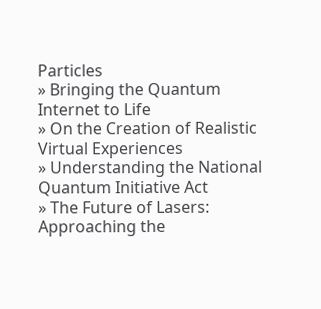Particles
» Bringing the Quantum Internet to Life
» On the Creation of Realistic Virtual Experiences
» Understanding the National Quantum Initiative Act
» The Future of Lasers: Approaching the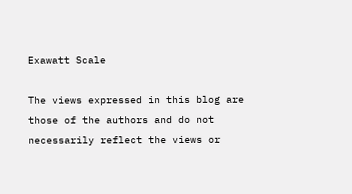Exawatt Scale

The views expressed in this blog are those of the authors and do not necessarily reflect the views or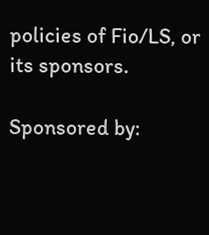policies of Fio/LS, or its sponsors.

Sponsored by: